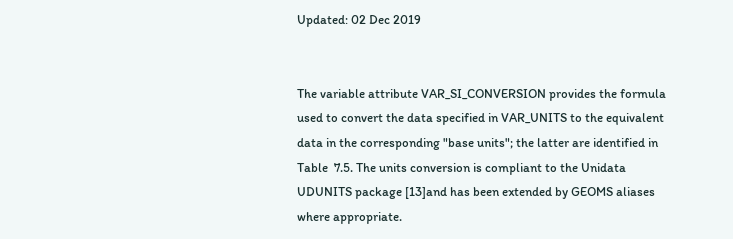Updated: 02 Dec 2019


The variable attribute VAR_SI_CONVERSION provides the formula used to convert the data specified in VAR_UNITS to the equivalent data in the corresponding "base units"; the latter are identified in Table  7.5. The units conversion is compliant to the Unidata UDUNITS package [13]and has been extended by GEOMS aliases where appropriate.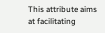This attribute aims at facilitating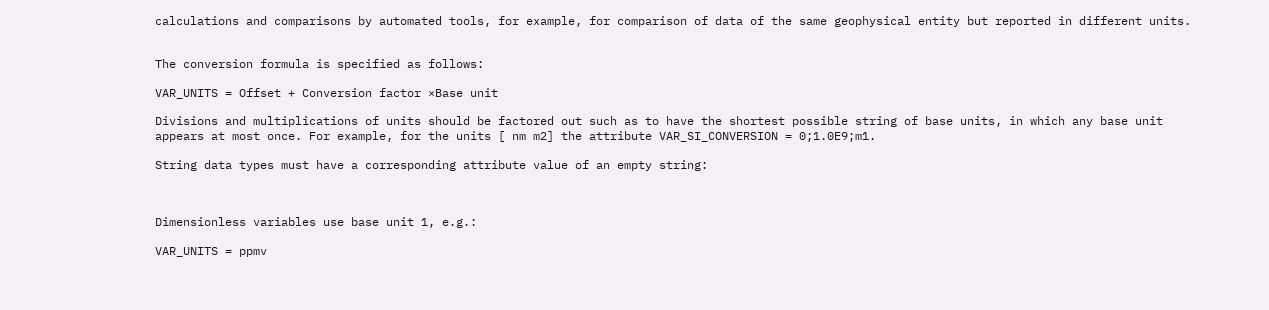calculations and comparisons by automated tools, for example, for comparison of data of the same geophysical entity but reported in different units.


The conversion formula is specified as follows:

VAR_UNITS = Offset + Conversion factor ×Base unit

Divisions and multiplications of units should be factored out such as to have the shortest possible string of base units, in which any base unit appears at most once. For example, for the units [ nm m2] the attribute VAR_SI_CONVERSION = 0;1.0E9;m1.

String data types must have a corresponding attribute value of an empty string:



Dimensionless variables use base unit 1, e.g.:

VAR_UNITS = ppmv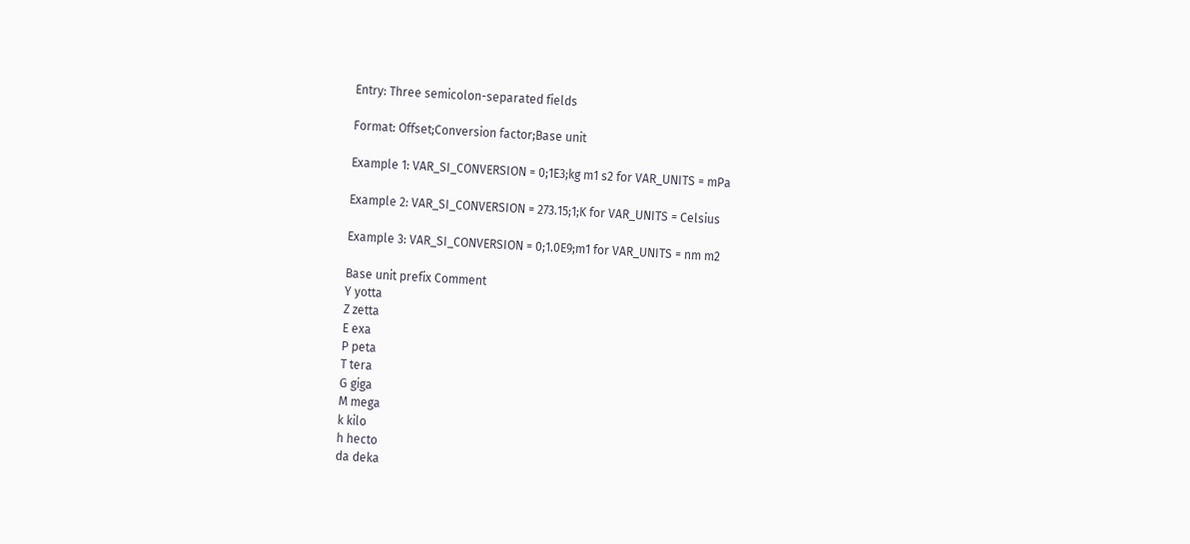Entry: Three semicolon-separated fields

Format: Offset;Conversion factor;Base unit

Example 1: VAR_SI_CONVERSION = 0;1E3;kg m1 s2 for VAR_UNITS = mPa

Example 2: VAR_SI_CONVERSION = 273.15;1;K for VAR_UNITS = Celsius

Example 3: VAR_SI_CONVERSION = 0;1.0E9;m1 for VAR_UNITS = nm m2

Base unit prefix Comment
Y yotta
Z zetta
E exa
P peta
T tera
G giga
M mega
k kilo
h hecto
da deka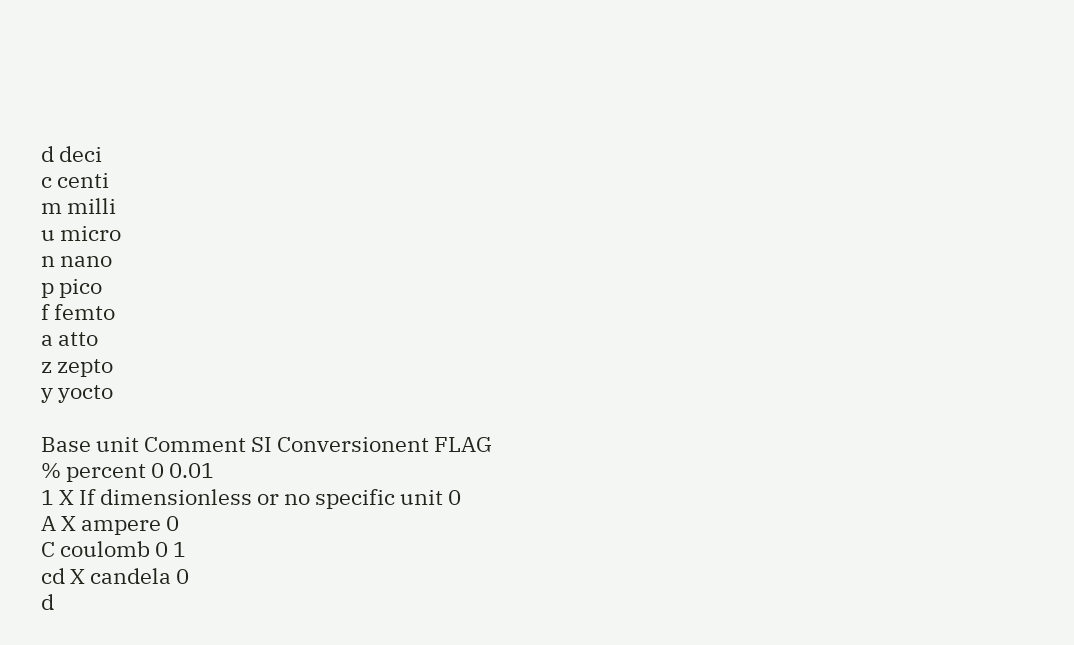d deci
c centi
m milli
u micro
n nano
p pico
f femto
a atto
z zepto
y yocto

Base unit Comment SI Conversionent FLAG
% percent 0 0.01
1 X If dimensionless or no specific unit 0
A X ampere 0
C coulomb 0 1
cd X candela 0
d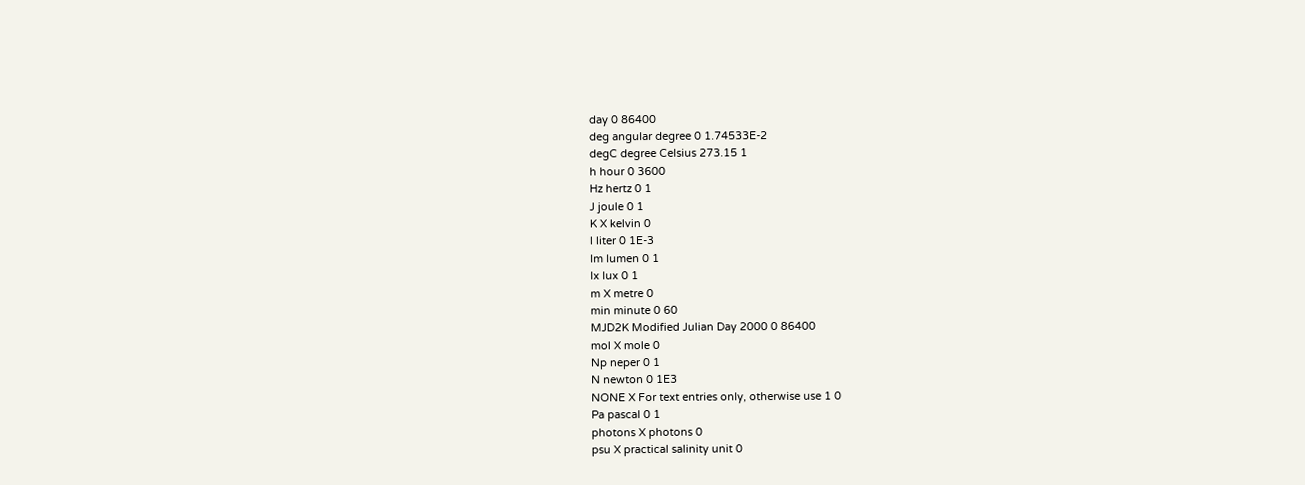day 0 86400
deg angular degree 0 1.74533E-2
degC degree Celsius 273.15 1
h hour 0 3600
Hz hertz 0 1
J joule 0 1
K X kelvin 0
l liter 0 1E-3
lm lumen 0 1
lx lux 0 1
m X metre 0
min minute 0 60
MJD2K Modified Julian Day 2000 0 86400
mol X mole 0
Np neper 0 1
N newton 0 1E3
NONE X For text entries only, otherwise use 1 0
Pa pascal 0 1
photons X photons 0
psu X practical salinity unit 0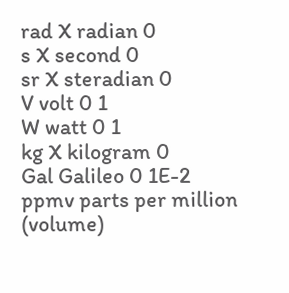rad X radian 0
s X second 0
sr X steradian 0
V volt 0 1
W watt 0 1
kg X kilogram 0
Gal Galileo 0 1E-2
ppmv parts per million (volume)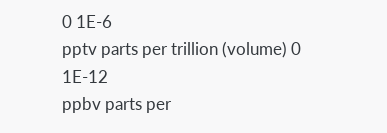0 1E-6
pptv parts per trillion (volume) 0 1E-12
ppbv parts per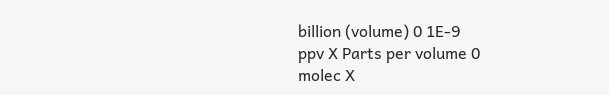billion (volume) 0 1E-9
ppv X Parts per volume 0
molec X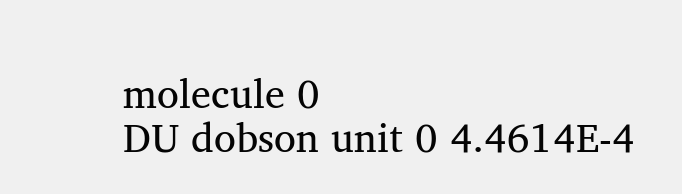molecule 0
DU dobson unit 0 4.4614E-4